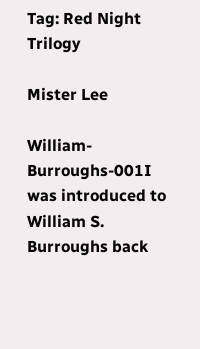Tag: Red Night Trilogy

Mister Lee

William-Burroughs-001I was introduced to William S. Burroughs back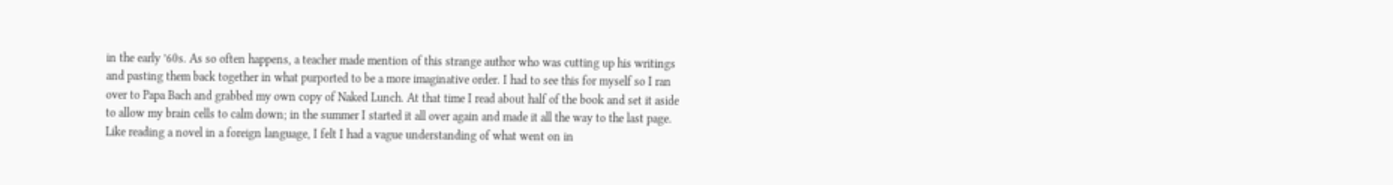in the early ’60s. As so often happens, a teacher made mention of this strange author who was cutting up his writings and pasting them back together in what purported to be a more imaginative order. I had to see this for myself so I ran over to Papa Bach and grabbed my own copy of Naked Lunch. At that time I read about half of the book and set it aside to allow my brain cells to calm down; in the summer I started it all over again and made it all the way to the last page. Like reading a novel in a foreign language, I felt I had a vague understanding of what went on in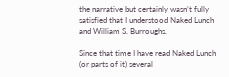the narrative but certainly wasn’t fully satisfied that I understood Naked Lunch and William S. Burroughs.

Since that time I have read Naked Lunch (or parts of it) several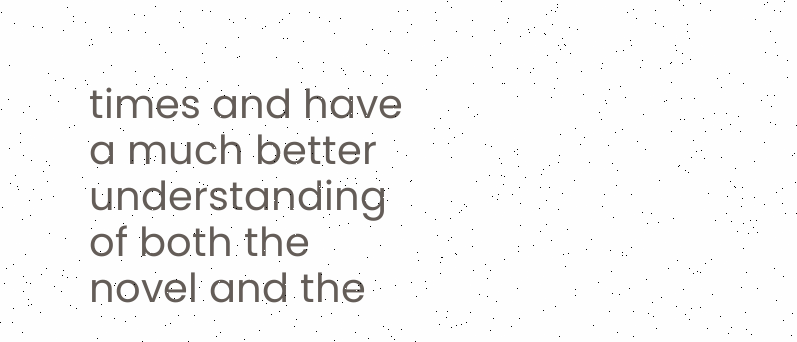times and have a much better understanding of both the novel and the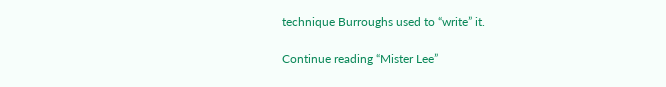technique Burroughs used to “write” it.

Continue reading “Mister Lee”